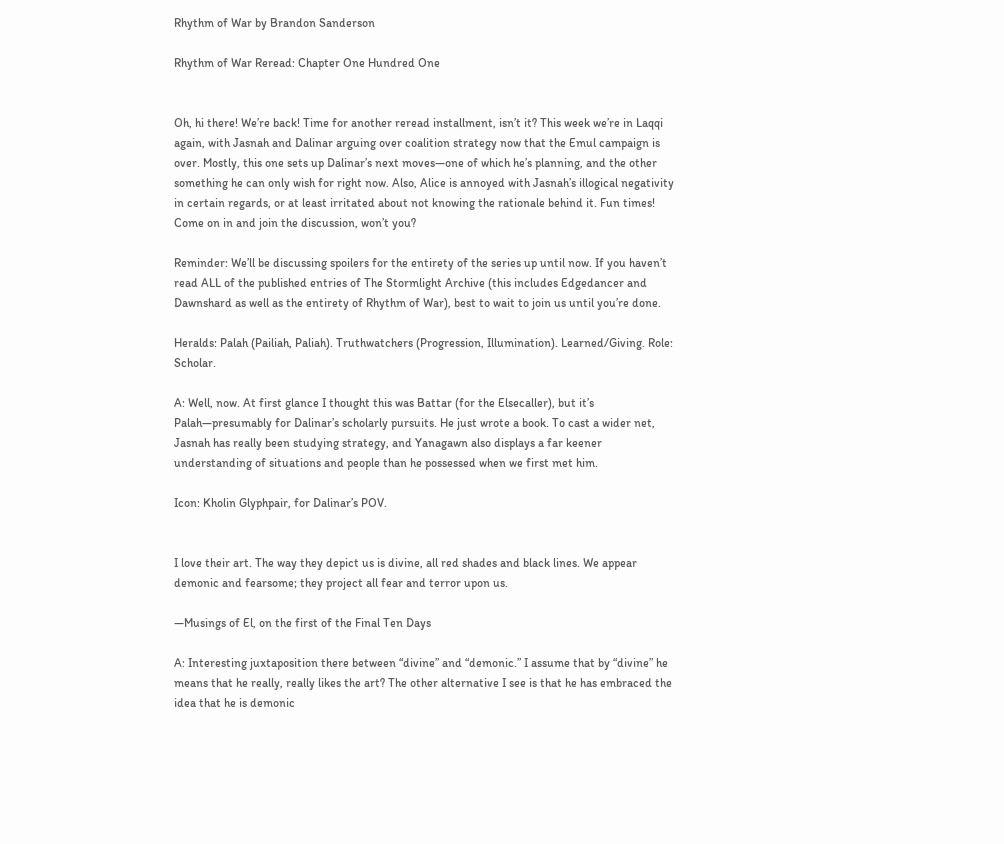Rhythm of War by Brandon Sanderson

Rhythm of War Reread: Chapter One Hundred One


Oh, hi there! We’re back! Time for another reread installment, isn’t it? This week we’re in Laqqi again, with Jasnah and Dalinar arguing over coalition strategy now that the Emul campaign is over. Mostly, this one sets up Dalinar’s next moves—one of which he’s planning, and the other something he can only wish for right now. Also, Alice is annoyed with Jasnah’s illogical negativity in certain regards, or at least irritated about not knowing the rationale behind it. Fun times! Come on in and join the discussion, won’t you?

Reminder: We’ll be discussing spoilers for the entirety of the series up until now. If you haven’t read ALL of the published entries of The Stormlight Archive (this includes Edgedancer and Dawnshard as well as the entirety of Rhythm of War), best to wait to join us until you’re done.

Heralds: Palah (Pailiah, Paliah). Truthwatchers (Progression, Illumination). Learned/Giving. Role: Scholar.

A: Well, now. At first glance I thought this was Battar (for the Elsecaller), but it’s Palah—presumably for Dalinar’s scholarly pursuits. He just wrote a book. To cast a wider net, Jasnah has really been studying strategy, and Yanagawn also displays a far keener understanding of situations and people than he possessed when we first met him.

Icon: Kholin Glyphpair, for Dalinar’s POV.


I love their art. The way they depict us is divine, all red shades and black lines. We appear demonic and fearsome; they project all fear and terror upon us.

—Musings of El, on the first of the Final Ten Days

A: Interesting juxtaposition there between “divine” and “demonic.” I assume that by “divine” he means that he really, really likes the art? The other alternative I see is that he has embraced the idea that he is demonic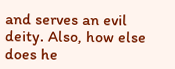and serves an evil deity. Also, how else does he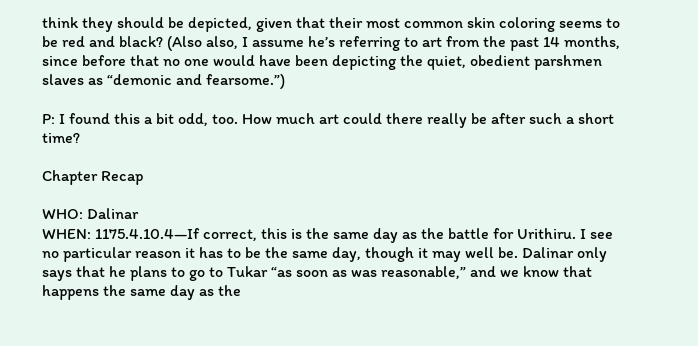think they should be depicted, given that their most common skin coloring seems to be red and black? (Also also, I assume he’s referring to art from the past 14 months, since before that no one would have been depicting the quiet, obedient parshmen slaves as “demonic and fearsome.”)

P: I found this a bit odd, too. How much art could there really be after such a short time?

Chapter Recap

WHO: Dalinar
WHEN: 1175.4.10.4—If correct, this is the same day as the battle for Urithiru. I see no particular reason it has to be the same day, though it may well be. Dalinar only says that he plans to go to Tukar “as soon as was reasonable,” and we know that happens the same day as the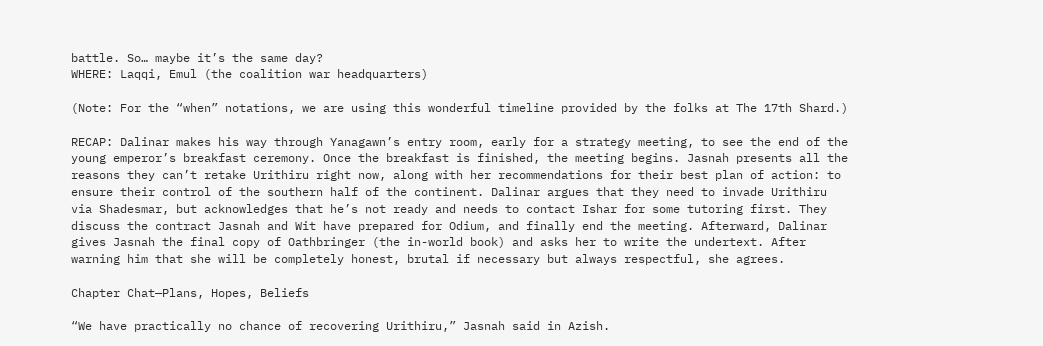battle. So… maybe it’s the same day?
WHERE: Laqqi, Emul (the coalition war headquarters)

(Note: For the “when” notations, we are using this wonderful timeline provided by the folks at The 17th Shard.)

RECAP: Dalinar makes his way through Yanagawn’s entry room, early for a strategy meeting, to see the end of the young emperor’s breakfast ceremony. Once the breakfast is finished, the meeting begins. Jasnah presents all the reasons they can’t retake Urithiru right now, along with her recommendations for their best plan of action: to ensure their control of the southern half of the continent. Dalinar argues that they need to invade Urithiru via Shadesmar, but acknowledges that he’s not ready and needs to contact Ishar for some tutoring first. They discuss the contract Jasnah and Wit have prepared for Odium, and finally end the meeting. Afterward, Dalinar gives Jasnah the final copy of Oathbringer (the in-world book) and asks her to write the undertext. After warning him that she will be completely honest, brutal if necessary but always respectful, she agrees.

Chapter Chat—Plans, Hopes, Beliefs

“We have practically no chance of recovering Urithiru,” Jasnah said in Azish.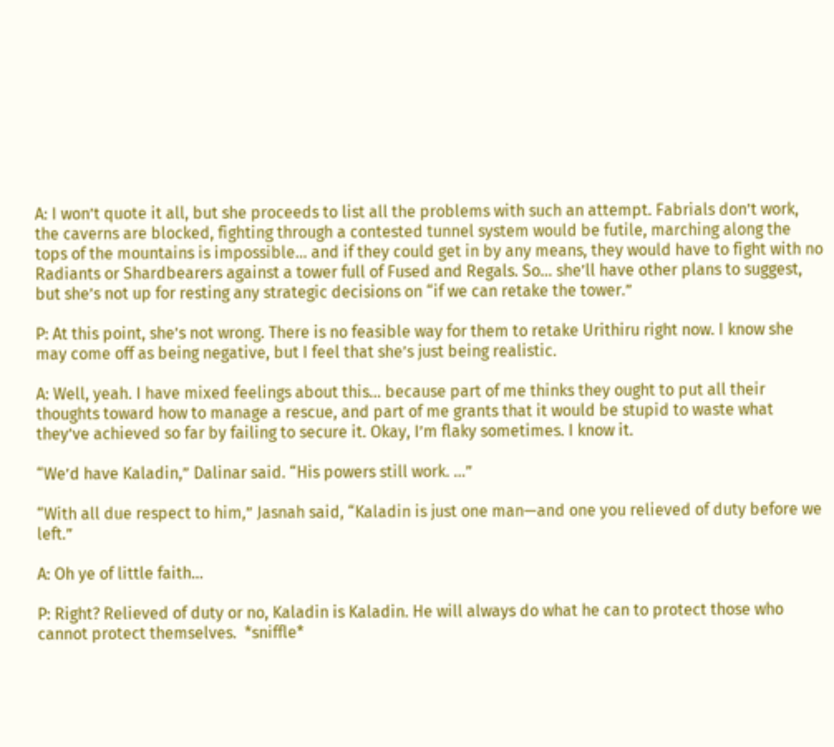A: I won’t quote it all, but she proceeds to list all the problems with such an attempt. Fabrials don’t work, the caverns are blocked, fighting through a contested tunnel system would be futile, marching along the tops of the mountains is impossible… and if they could get in by any means, they would have to fight with no Radiants or Shardbearers against a tower full of Fused and Regals. So… she’ll have other plans to suggest, but she’s not up for resting any strategic decisions on “if we can retake the tower.”

P: At this point, she’s not wrong. There is no feasible way for them to retake Urithiru right now. I know she may come off as being negative, but I feel that she’s just being realistic.

A: Well, yeah. I have mixed feelings about this… because part of me thinks they ought to put all their thoughts toward how to manage a rescue, and part of me grants that it would be stupid to waste what they’ve achieved so far by failing to secure it. Okay, I’m flaky sometimes. I know it.

“We’d have Kaladin,” Dalinar said. “His powers still work. …”

“With all due respect to him,” Jasnah said, “Kaladin is just one man—and one you relieved of duty before we left.”

A: Oh ye of little faith…

P: Right? Relieved of duty or no, Kaladin is Kaladin. He will always do what he can to protect those who cannot protect themselves.  *sniffle*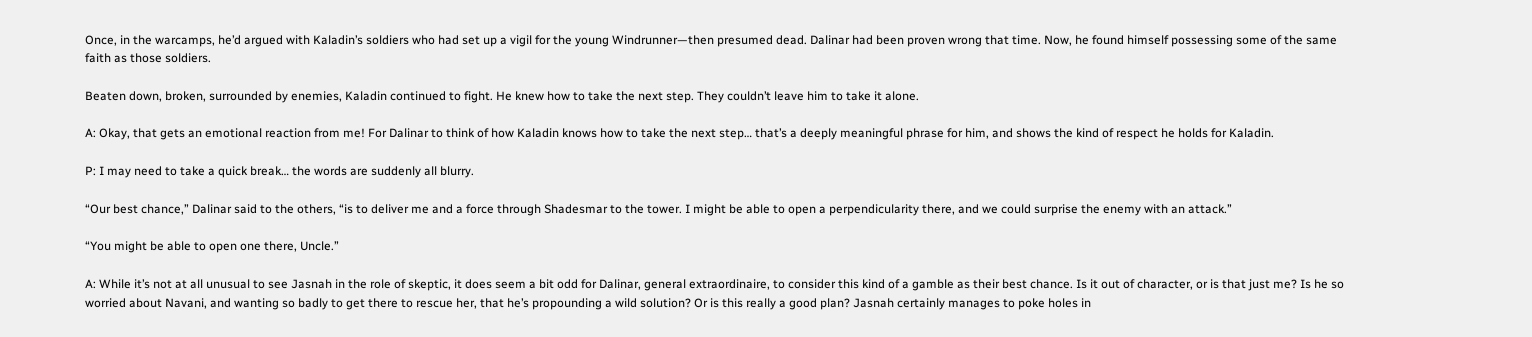Once, in the warcamps, he’d argued with Kaladin’s soldiers who had set up a vigil for the young Windrunner—then presumed dead. Dalinar had been proven wrong that time. Now, he found himself possessing some of the same faith as those soldiers.

Beaten down, broken, surrounded by enemies, Kaladin continued to fight. He knew how to take the next step. They couldn’t leave him to take it alone.

A: Okay, that gets an emotional reaction from me! For Dalinar to think of how Kaladin knows how to take the next step… that’s a deeply meaningful phrase for him, and shows the kind of respect he holds for Kaladin.

P: I may need to take a quick break… the words are suddenly all blurry.

“Our best chance,” Dalinar said to the others, “is to deliver me and a force through Shadesmar to the tower. I might be able to open a perpendicularity there, and we could surprise the enemy with an attack.”

“You might be able to open one there, Uncle.”

A: While it’s not at all unusual to see Jasnah in the role of skeptic, it does seem a bit odd for Dalinar, general extraordinaire, to consider this kind of a gamble as their best chance. Is it out of character, or is that just me? Is he so worried about Navani, and wanting so badly to get there to rescue her, that he’s propounding a wild solution? Or is this really a good plan? Jasnah certainly manages to poke holes in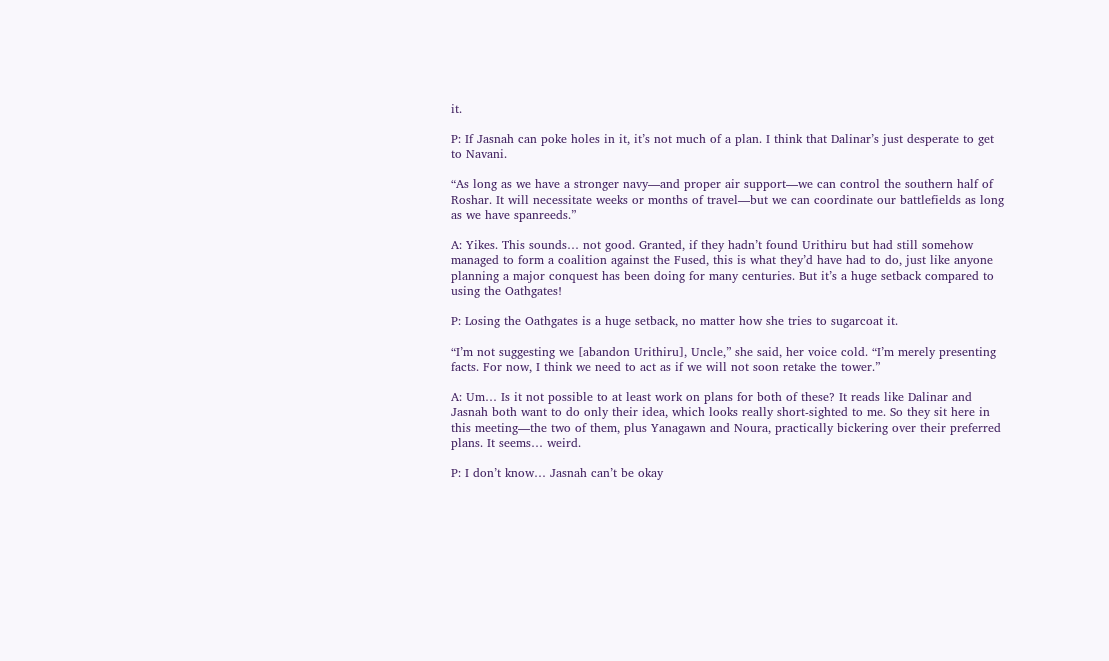it.

P: If Jasnah can poke holes in it, it’s not much of a plan. I think that Dalinar’s just desperate to get to Navani.

“As long as we have a stronger navy—and proper air support—we can control the southern half of Roshar. It will necessitate weeks or months of travel—but we can coordinate our battlefields as long as we have spanreeds.”

A: Yikes. This sounds… not good. Granted, if they hadn’t found Urithiru but had still somehow managed to form a coalition against the Fused, this is what they’d have had to do, just like anyone planning a major conquest has been doing for many centuries. But it’s a huge setback compared to using the Oathgates!

P: Losing the Oathgates is a huge setback, no matter how she tries to sugarcoat it.

“I’m not suggesting we [abandon Urithiru], Uncle,” she said, her voice cold. “I’m merely presenting facts. For now, I think we need to act as if we will not soon retake the tower.”

A: Um… Is it not possible to at least work on plans for both of these? It reads like Dalinar and Jasnah both want to do only their idea, which looks really short-sighted to me. So they sit here in this meeting—the two of them, plus Yanagawn and Noura, practically bickering over their preferred plans. It seems… weird.

P: I don’t know… Jasnah can’t be okay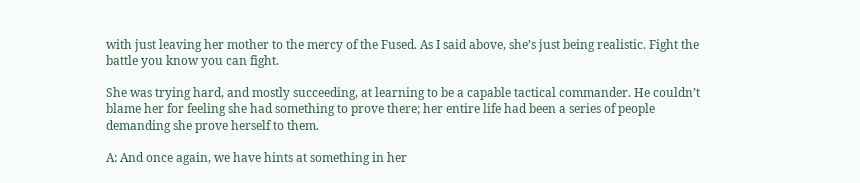with just leaving her mother to the mercy of the Fused. As I said above, she’s just being realistic. Fight the battle you know you can fight.

She was trying hard, and mostly succeeding, at learning to be a capable tactical commander. He couldn’t blame her for feeling she had something to prove there; her entire life had been a series of people demanding she prove herself to them.

A: And once again, we have hints at something in her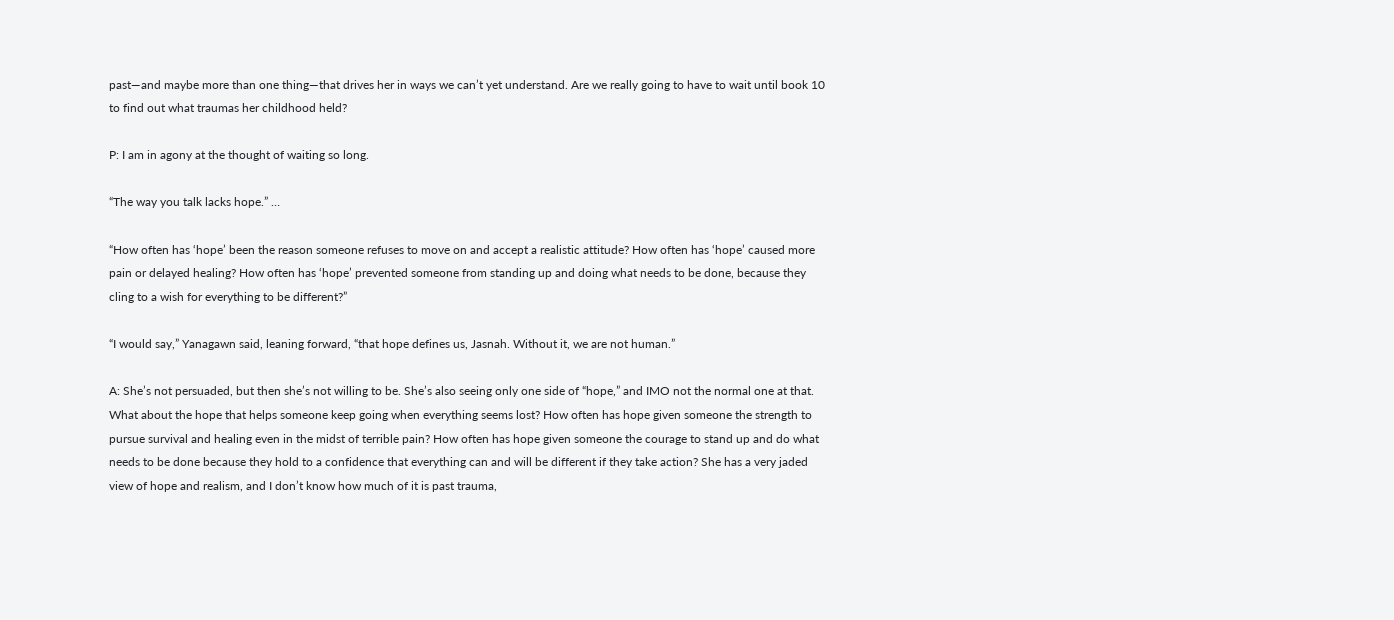past—and maybe more than one thing—that drives her in ways we can’t yet understand. Are we really going to have to wait until book 10 to find out what traumas her childhood held?

P: I am in agony at the thought of waiting so long.

“The way you talk lacks hope.” …

“How often has ‘hope’ been the reason someone refuses to move on and accept a realistic attitude? How often has ‘hope’ caused more pain or delayed healing? How often has ‘hope’ prevented someone from standing up and doing what needs to be done, because they cling to a wish for everything to be different?”

“I would say,” Yanagawn said, leaning forward, “that hope defines us, Jasnah. Without it, we are not human.”

A: She’s not persuaded, but then she’s not willing to be. She’s also seeing only one side of “hope,” and IMO not the normal one at that.  What about the hope that helps someone keep going when everything seems lost? How often has hope given someone the strength to pursue survival and healing even in the midst of terrible pain? How often has hope given someone the courage to stand up and do what needs to be done because they hold to a confidence that everything can and will be different if they take action? She has a very jaded view of hope and realism, and I don’t know how much of it is past trauma,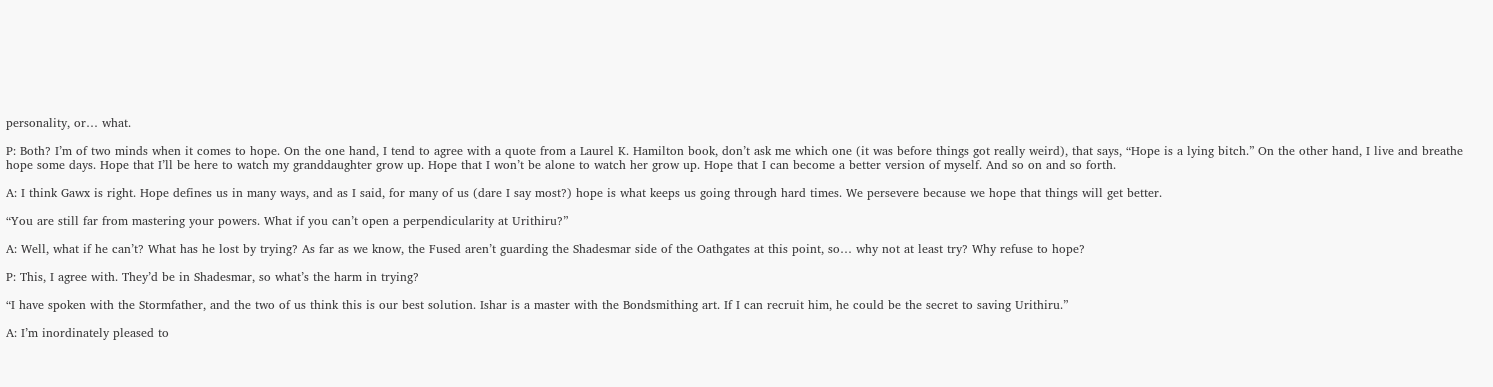personality, or… what.

P: Both? I’m of two minds when it comes to hope. On the one hand, I tend to agree with a quote from a Laurel K. Hamilton book, don’t ask me which one (it was before things got really weird), that says, “Hope is a lying bitch.” On the other hand, I live and breathe hope some days. Hope that I’ll be here to watch my granddaughter grow up. Hope that I won’t be alone to watch her grow up. Hope that I can become a better version of myself. And so on and so forth.

A: I think Gawx is right. Hope defines us in many ways, and as I said, for many of us (dare I say most?) hope is what keeps us going through hard times. We persevere because we hope that things will get better.

“You are still far from mastering your powers. What if you can’t open a perpendicularity at Urithiru?”

A: Well, what if he can’t? What has he lost by trying? As far as we know, the Fused aren’t guarding the Shadesmar side of the Oathgates at this point, so… why not at least try? Why refuse to hope?

P: This, I agree with. They’d be in Shadesmar, so what’s the harm in trying?

“I have spoken with the Stormfather, and the two of us think this is our best solution. Ishar is a master with the Bondsmithing art. If I can recruit him, he could be the secret to saving Urithiru.”

A: I’m inordinately pleased to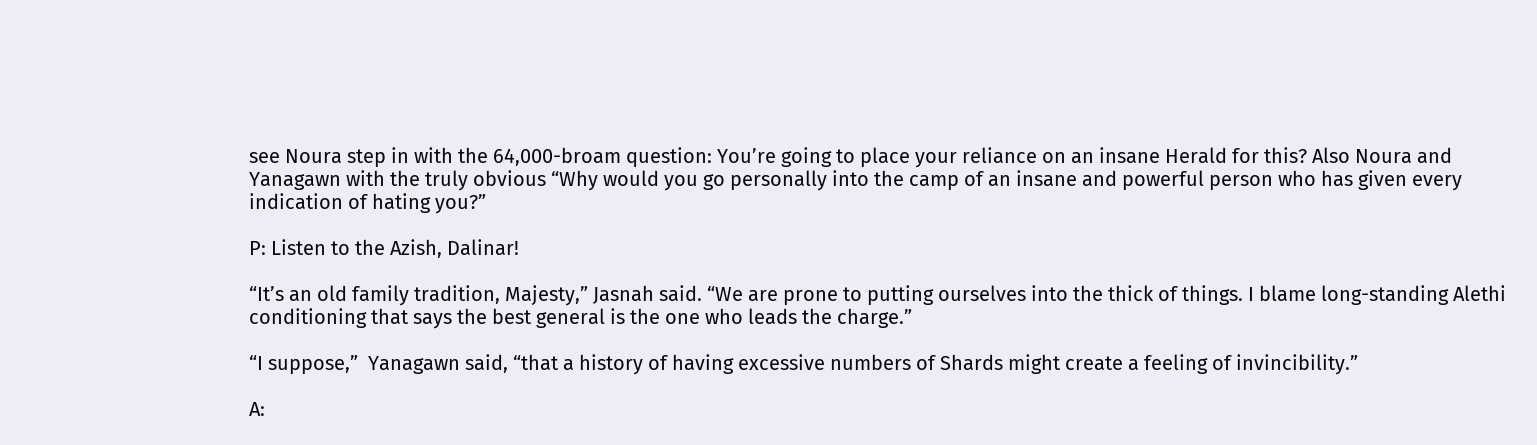see Noura step in with the 64,000-broam question: You’re going to place your reliance on an insane Herald for this? Also Noura and Yanagawn with the truly obvious “Why would you go personally into the camp of an insane and powerful person who has given every indication of hating you?”

P: Listen to the Azish, Dalinar!

“It’s an old family tradition, Majesty,” Jasnah said. “We are prone to putting ourselves into the thick of things. I blame long-standing Alethi conditioning that says the best general is the one who leads the charge.”

“I suppose,”  Yanagawn said, “that a history of having excessive numbers of Shards might create a feeling of invincibility.”

A: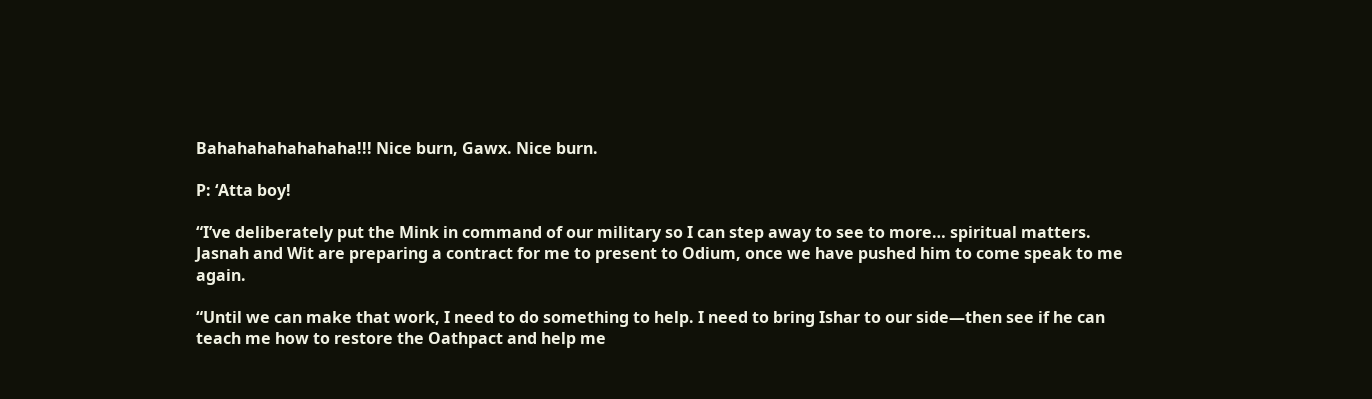Bahahahahahahaha!!! Nice burn, Gawx. Nice burn.

P: ‘Atta boy!

“I’ve deliberately put the Mink in command of our military so I can step away to see to more… spiritual matters. Jasnah and Wit are preparing a contract for me to present to Odium, once we have pushed him to come speak to me again.

“Until we can make that work, I need to do something to help. I need to bring Ishar to our side—then see if he can teach me how to restore the Oathpact and help me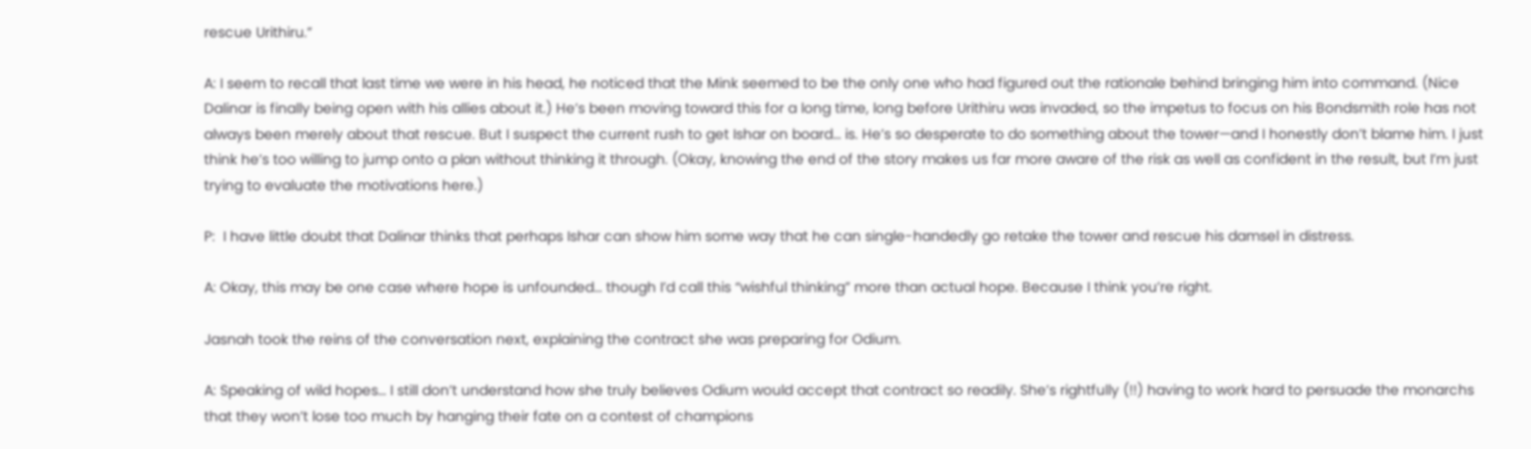rescue Urithiru.”

A: I seem to recall that last time we were in his head, he noticed that the Mink seemed to be the only one who had figured out the rationale behind bringing him into command. (Nice Dalinar is finally being open with his allies about it.) He’s been moving toward this for a long time, long before Urithiru was invaded, so the impetus to focus on his Bondsmith role has not always been merely about that rescue. But I suspect the current rush to get Ishar on board… is. He’s so desperate to do something about the tower—and I honestly don’t blame him. I just think he’s too willing to jump onto a plan without thinking it through. (Okay, knowing the end of the story makes us far more aware of the risk as well as confident in the result, but I’m just trying to evaluate the motivations here.)

P:  I have little doubt that Dalinar thinks that perhaps Ishar can show him some way that he can single-handedly go retake the tower and rescue his damsel in distress.

A: Okay, this may be one case where hope is unfounded… though I’d call this “wishful thinking” more than actual hope. Because I think you’re right.

Jasnah took the reins of the conversation next, explaining the contract she was preparing for Odium.

A: Speaking of wild hopes… I still don’t understand how she truly believes Odium would accept that contract so readily. She’s rightfully (!!) having to work hard to persuade the monarchs that they won’t lose too much by hanging their fate on a contest of champions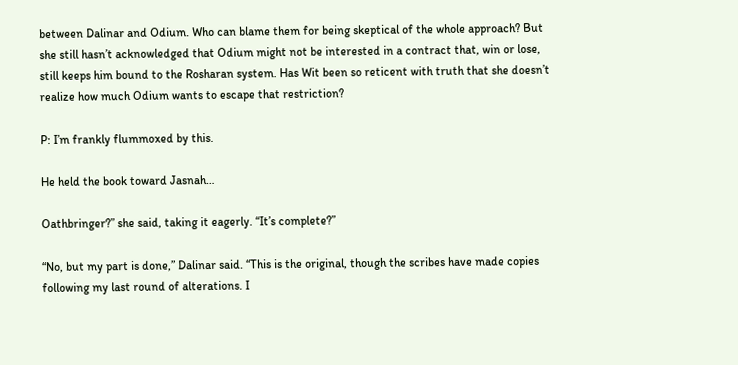between Dalinar and Odium. Who can blame them for being skeptical of the whole approach? But she still hasn’t acknowledged that Odium might not be interested in a contract that, win or lose, still keeps him bound to the Rosharan system. Has Wit been so reticent with truth that she doesn’t realize how much Odium wants to escape that restriction?

P: I’m frankly flummoxed by this.

He held the book toward Jasnah…

Oathbringer?” she said, taking it eagerly. “It’s complete?”

“No, but my part is done,” Dalinar said. “This is the original, though the scribes have made copies following my last round of alterations. I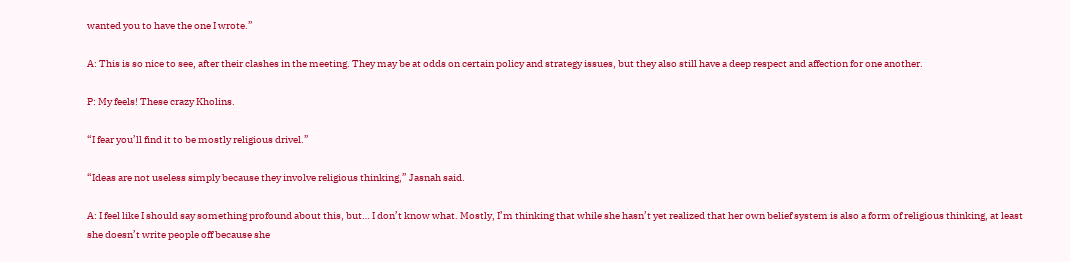wanted you to have the one I wrote.”

A: This is so nice to see, after their clashes in the meeting. They may be at odds on certain policy and strategy issues, but they also still have a deep respect and affection for one another.

P: My feels! These crazy Kholins.

“I fear you’ll find it to be mostly religious drivel.”

“Ideas are not useless simply because they involve religious thinking,” Jasnah said.

A: I feel like I should say something profound about this, but… I don’t know what. Mostly, I’m thinking that while she hasn’t yet realized that her own belief system is also a form of religious thinking, at least she doesn’t write people off because she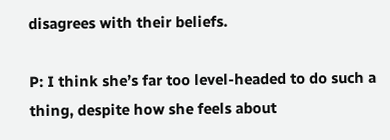disagrees with their beliefs.

P: I think she’s far too level-headed to do such a thing, despite how she feels about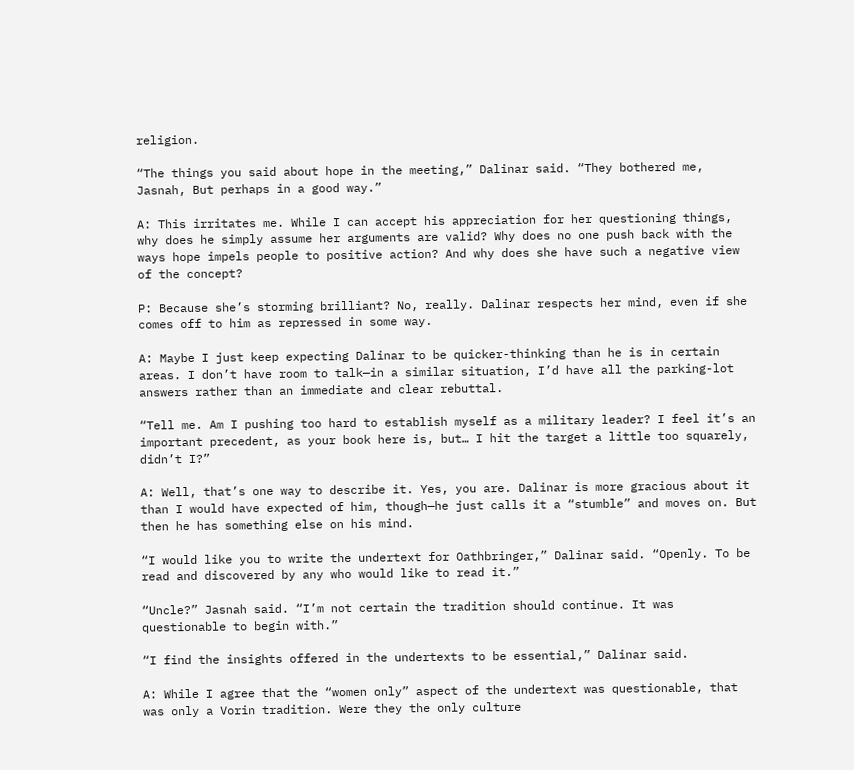religion.

“The things you said about hope in the meeting,” Dalinar said. “They bothered me, Jasnah, But perhaps in a good way.”

A: This irritates me. While I can accept his appreciation for her questioning things, why does he simply assume her arguments are valid? Why does no one push back with the ways hope impels people to positive action? And why does she have such a negative view of the concept?

P: Because she’s storming brilliant? No, really. Dalinar respects her mind, even if she comes off to him as repressed in some way.

A: Maybe I just keep expecting Dalinar to be quicker-thinking than he is in certain areas. I don’t have room to talk—in a similar situation, I’d have all the parking-lot answers rather than an immediate and clear rebuttal.

“Tell me. Am I pushing too hard to establish myself as a military leader? I feel it’s an important precedent, as your book here is, but… I hit the target a little too squarely, didn’t I?”

A: Well, that’s one way to describe it. Yes, you are. Dalinar is more gracious about it than I would have expected of him, though—he just calls it a “stumble” and moves on. But then he has something else on his mind.

“I would like you to write the undertext for Oathbringer,” Dalinar said. “Openly. To be read and discovered by any who would like to read it.”

“Uncle?” Jasnah said. “I’m not certain the tradition should continue. It was questionable to begin with.”

“I find the insights offered in the undertexts to be essential,” Dalinar said.

A: While I agree that the “women only” aspect of the undertext was questionable, that was only a Vorin tradition. Were they the only culture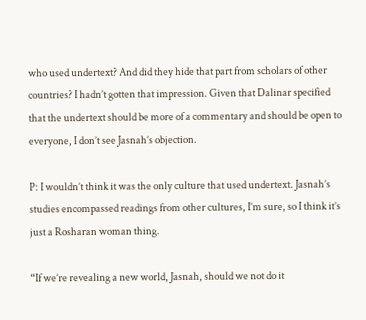who used undertext? And did they hide that part from scholars of other countries? I hadn’t gotten that impression. Given that Dalinar specified that the undertext should be more of a commentary and should be open to everyone, I don’t see Jasnah’s objection.

P: I wouldn’t think it was the only culture that used undertext. Jasnah’s studies encompassed readings from other cultures, I’m sure, so I think it’s just a Rosharan woman thing.

“If we’re revealing a new world, Jasnah, should we not do it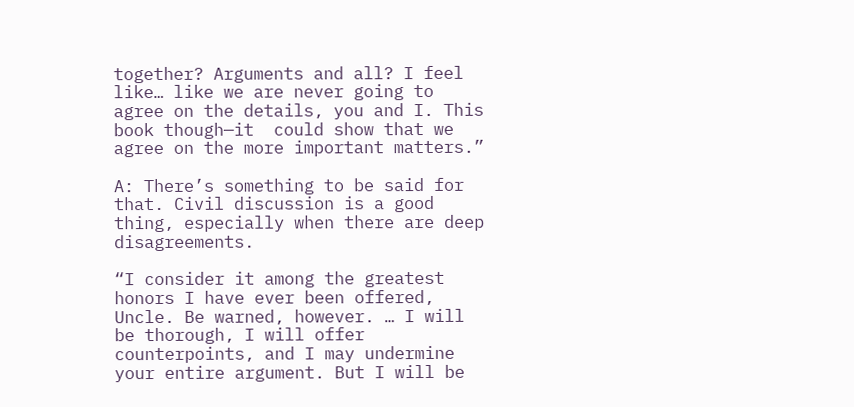together? Arguments and all? I feel like… like we are never going to agree on the details, you and I. This book though—it  could show that we agree on the more important matters.”

A: There’s something to be said for that. Civil discussion is a good thing, especially when there are deep disagreements.

“I consider it among the greatest honors I have ever been offered, Uncle. Be warned, however. … I will be thorough, I will offer counterpoints, and I may undermine your entire argument. But I will be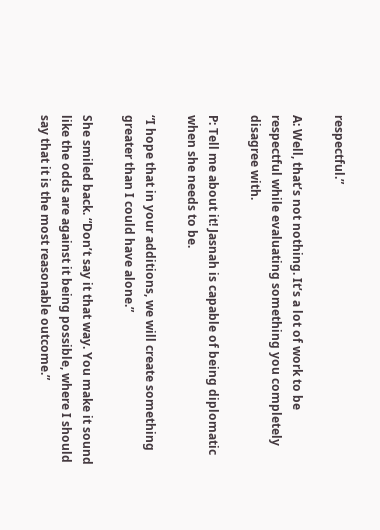respectful.”

A: Well, that’s not nothing. It’s a lot of work to be respectful while evaluating something you completely disagree with.

P: Tell me about it! Jasnah is capable of being diplomatic when she needs to be.

“I hope that in your additions, we will create something greater than I could have alone.”

She smiled back. “Don’t say it that way. You make it sound like the odds are against it being possible, where I should say that it is the most reasonable outcome.”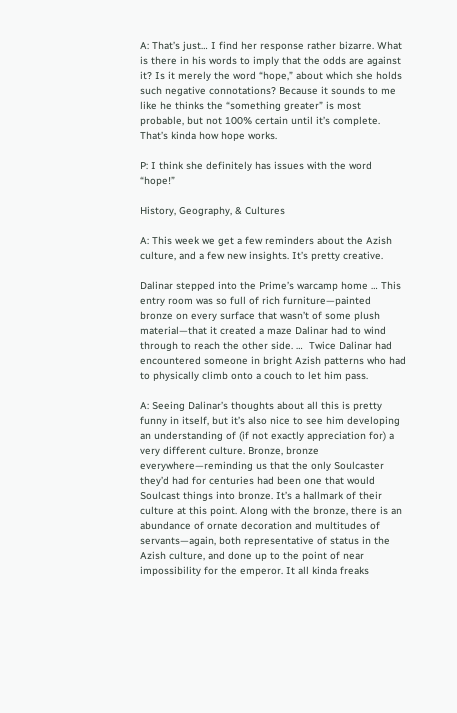A: That’s just… I find her response rather bizarre. What is there in his words to imply that the odds are against it? Is it merely the word “hope,” about which she holds such negative connotations? Because it sounds to me like he thinks the “something greater” is most probable, but not 100% certain until it’s complete. That’s kinda how hope works.

P: I think she definitely has issues with the word “hope!”

History, Geography, & Cultures

A: This week we get a few reminders about the Azish culture, and a few new insights. It’s pretty creative.

Dalinar stepped into the Prime’s warcamp home … This entry room was so full of rich furniture—painted bronze on every surface that wasn’t of some plush material—that it created a maze Dalinar had to wind through to reach the other side. …  Twice Dalinar had encountered someone in bright Azish patterns who had to physically climb onto a couch to let him pass.

A: Seeing Dalinar’s thoughts about all this is pretty funny in itself, but it’s also nice to see him developing an understanding of (if not exactly appreciation for) a very different culture. Bronze, bronze everywhere—reminding us that the only Soulcaster they’d had for centuries had been one that would Soulcast things into bronze. It’s a hallmark of their culture at this point. Along with the bronze, there is an abundance of ornate decoration and multitudes of servants—again, both representative of status in the Azish culture, and done up to the point of near impossibility for the emperor. It all kinda freaks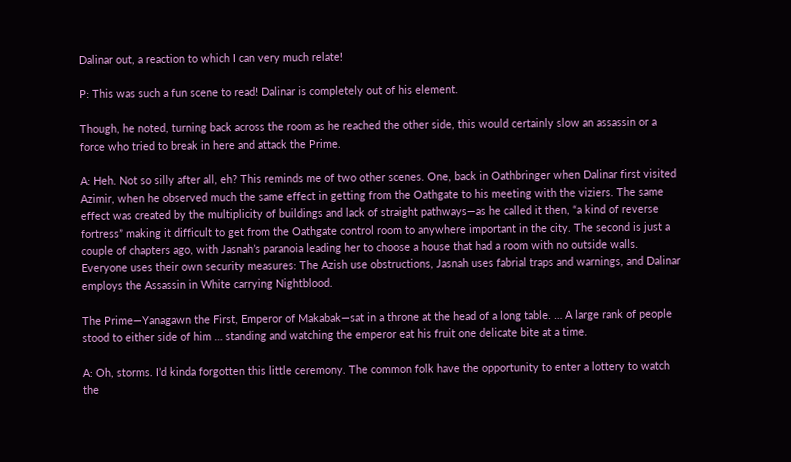Dalinar out, a reaction to which I can very much relate!

P: This was such a fun scene to read! Dalinar is completely out of his element.

Though, he noted, turning back across the room as he reached the other side, this would certainly slow an assassin or a force who tried to break in here and attack the Prime.

A: Heh. Not so silly after all, eh? This reminds me of two other scenes. One, back in Oathbringer when Dalinar first visited Azimir, when he observed much the same effect in getting from the Oathgate to his meeting with the viziers. The same effect was created by the multiplicity of buildings and lack of straight pathways—as he called it then, “a kind of reverse fortress” making it difficult to get from the Oathgate control room to anywhere important in the city. The second is just a couple of chapters ago, with Jasnah’s paranoia leading her to choose a house that had a room with no outside walls. Everyone uses their own security measures: The Azish use obstructions, Jasnah uses fabrial traps and warnings, and Dalinar employs the Assassin in White carrying Nightblood.

The Prime—Yanagawn the First, Emperor of Makabak—sat in a throne at the head of a long table. … A large rank of people stood to either side of him … standing and watching the emperor eat his fruit one delicate bite at a time.

A: Oh, storms. I’d kinda forgotten this little ceremony. The common folk have the opportunity to enter a lottery to watch the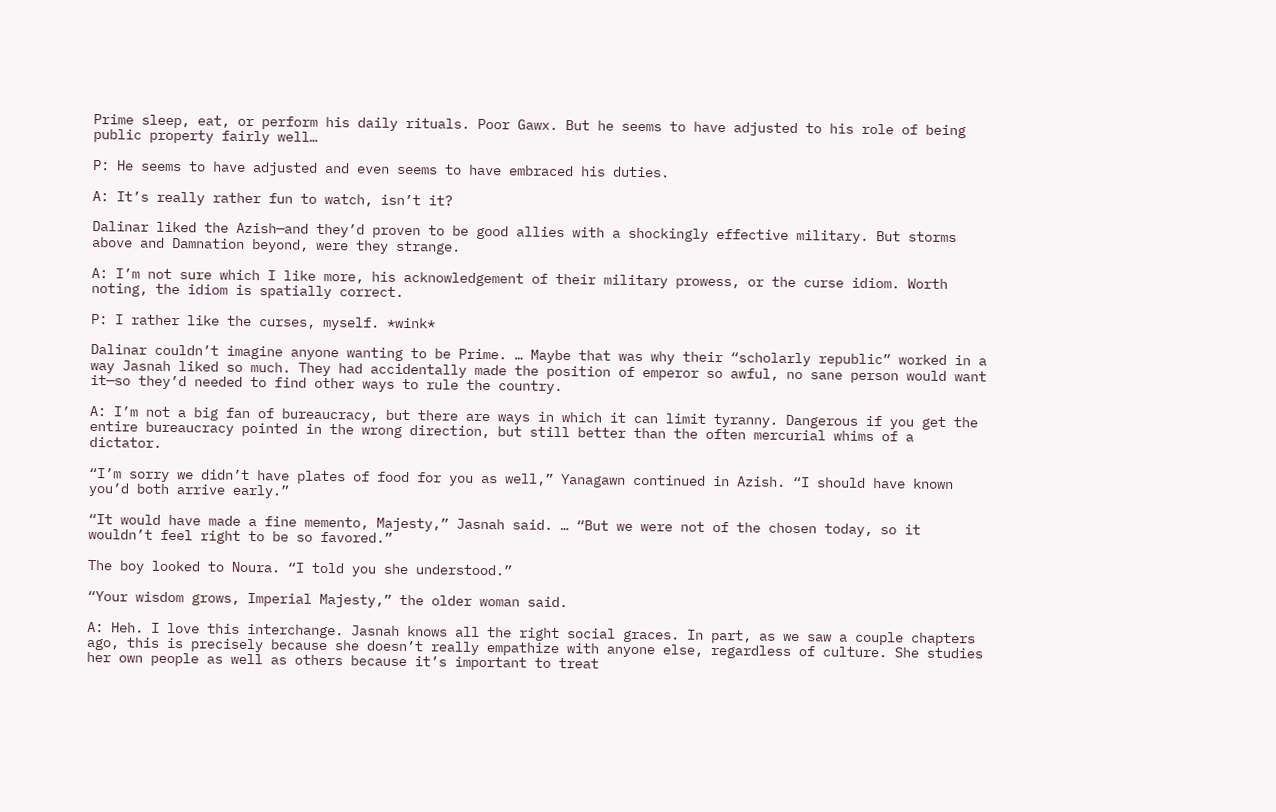Prime sleep, eat, or perform his daily rituals. Poor Gawx. But he seems to have adjusted to his role of being public property fairly well…

P: He seems to have adjusted and even seems to have embraced his duties.

A: It’s really rather fun to watch, isn’t it?

Dalinar liked the Azish—and they’d proven to be good allies with a shockingly effective military. But storms above and Damnation beyond, were they strange.

A: I’m not sure which I like more, his acknowledgement of their military prowess, or the curse idiom. Worth noting, the idiom is spatially correct.

P: I rather like the curses, myself. *wink*

Dalinar couldn’t imagine anyone wanting to be Prime. … Maybe that was why their “scholarly republic” worked in a way Jasnah liked so much. They had accidentally made the position of emperor so awful, no sane person would want it—so they’d needed to find other ways to rule the country.

A: I’m not a big fan of bureaucracy, but there are ways in which it can limit tyranny. Dangerous if you get the entire bureaucracy pointed in the wrong direction, but still better than the often mercurial whims of a dictator.

“I’m sorry we didn’t have plates of food for you as well,” Yanagawn continued in Azish. “I should have known you’d both arrive early.”

“It would have made a fine memento, Majesty,” Jasnah said. … “But we were not of the chosen today, so it wouldn’t feel right to be so favored.”

The boy looked to Noura. “I told you she understood.”

“Your wisdom grows, Imperial Majesty,” the older woman said.

A: Heh. I love this interchange. Jasnah knows all the right social graces. In part, as we saw a couple chapters ago, this is precisely because she doesn’t really empathize with anyone else, regardless of culture. She studies her own people as well as others because it’s important to treat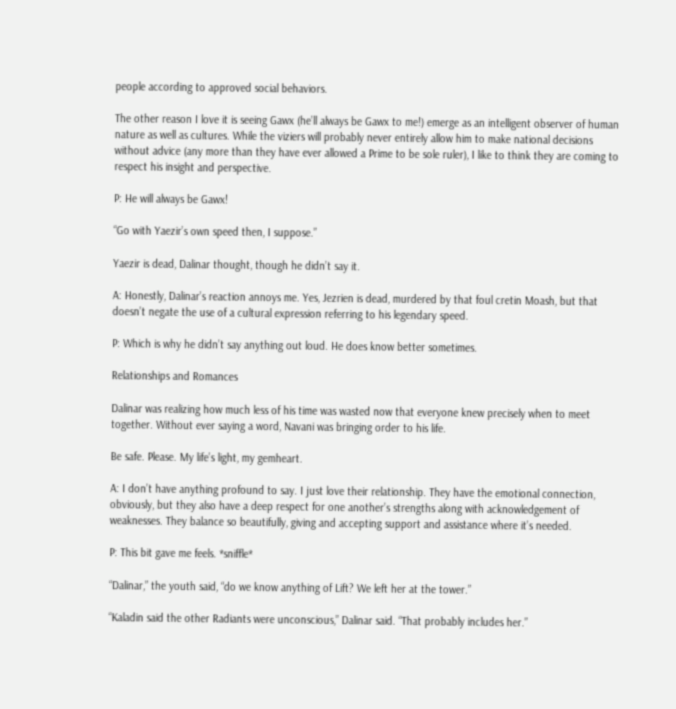people according to approved social behaviors.

The other reason I love it is seeing Gawx (he’ll always be Gawx to me!) emerge as an intelligent observer of human nature as well as cultures. While the viziers will probably never entirely allow him to make national decisions without advice (any more than they have ever allowed a Prime to be sole ruler), I like to think they are coming to respect his insight and perspective.

P: He will always be Gawx!

“Go with Yaezir’s own speed then, I suppose.”

Yaezir is dead, Dalinar thought, though he didn’t say it.

A: Honestly, Dalinar’s reaction annoys me. Yes, Jezrien is dead, murdered by that foul cretin Moash, but that doesn’t negate the use of a cultural expression referring to his legendary speed.

P: Which is why he didn’t say anything out loud. He does know better sometimes.

Relationships and Romances

Dalinar was realizing how much less of his time was wasted now that everyone knew precisely when to meet together. Without ever saying a word, Navani was bringing order to his life.

Be safe. Please. My life’s light, my gemheart.

A: I don’t have anything profound to say. I just love their relationship. They have the emotional connection, obviously, but they also have a deep respect for one another’s strengths along with acknowledgement of weaknesses. They balance so beautifully, giving and accepting support and assistance where it’s needed.

P: This bit gave me feels. *sniffle*

“Dalinar,” the youth said, “do we know anything of Lift? We left her at the tower.”

“Kaladin said the other Radiants were unconscious,” Dalinar said. “That probably includes her.”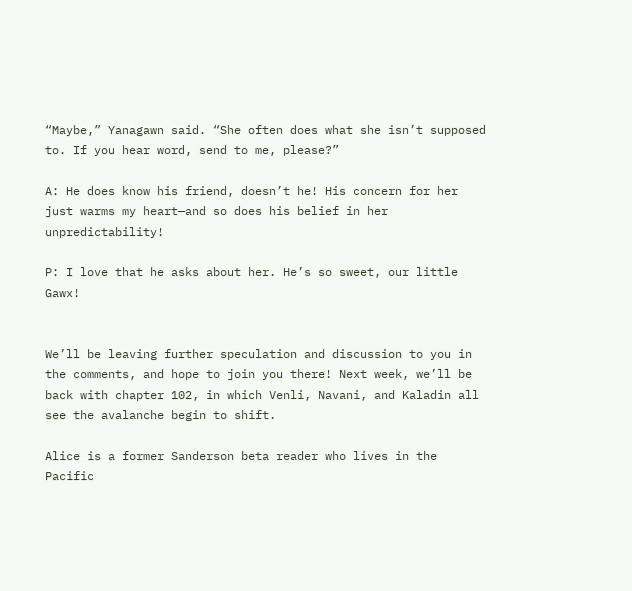“Maybe,” Yanagawn said. “She often does what she isn’t supposed to. If you hear word, send to me, please?”

A: He does know his friend, doesn’t he! His concern for her just warms my heart—and so does his belief in her unpredictability!

P: I love that he asks about her. He’s so sweet, our little Gawx!


We’ll be leaving further speculation and discussion to you in the comments, and hope to join you there! Next week, we’ll be back with chapter 102, in which Venli, Navani, and Kaladin all see the avalanche begin to shift.

Alice is a former Sanderson beta reader who lives in the Pacific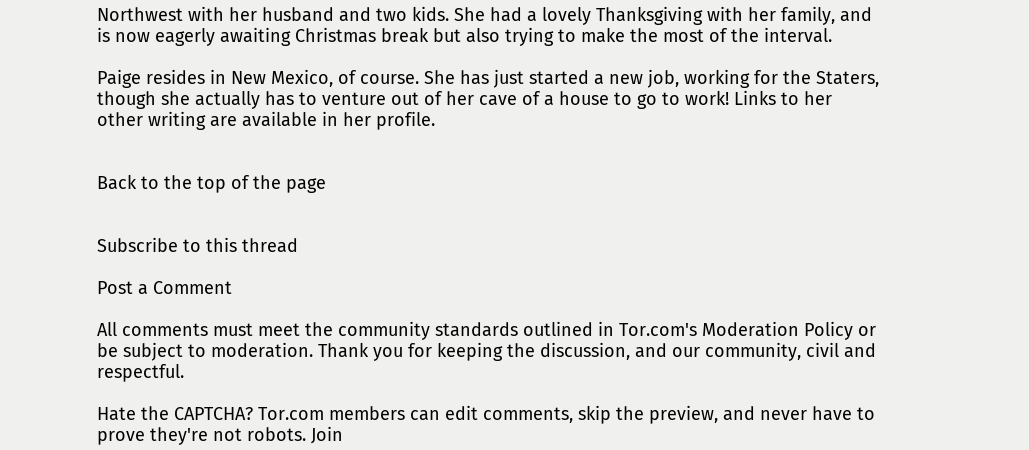Northwest with her husband and two kids. She had a lovely Thanksgiving with her family, and is now eagerly awaiting Christmas break but also trying to make the most of the interval.

Paige resides in New Mexico, of course. She has just started a new job, working for the Staters, though she actually has to venture out of her cave of a house to go to work! Links to her other writing are available in her profile.


Back to the top of the page


Subscribe to this thread

Post a Comment

All comments must meet the community standards outlined in Tor.com's Moderation Policy or be subject to moderation. Thank you for keeping the discussion, and our community, civil and respectful.

Hate the CAPTCHA? Tor.com members can edit comments, skip the preview, and never have to prove they're not robots. Join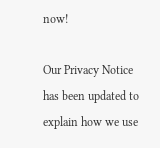now!

Our Privacy Notice has been updated to explain how we use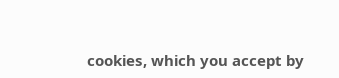cookies, which you accept by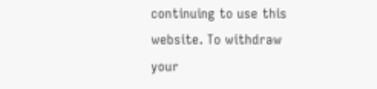continuing to use this website. To withdraw your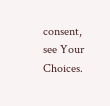consent, see Your Choices.